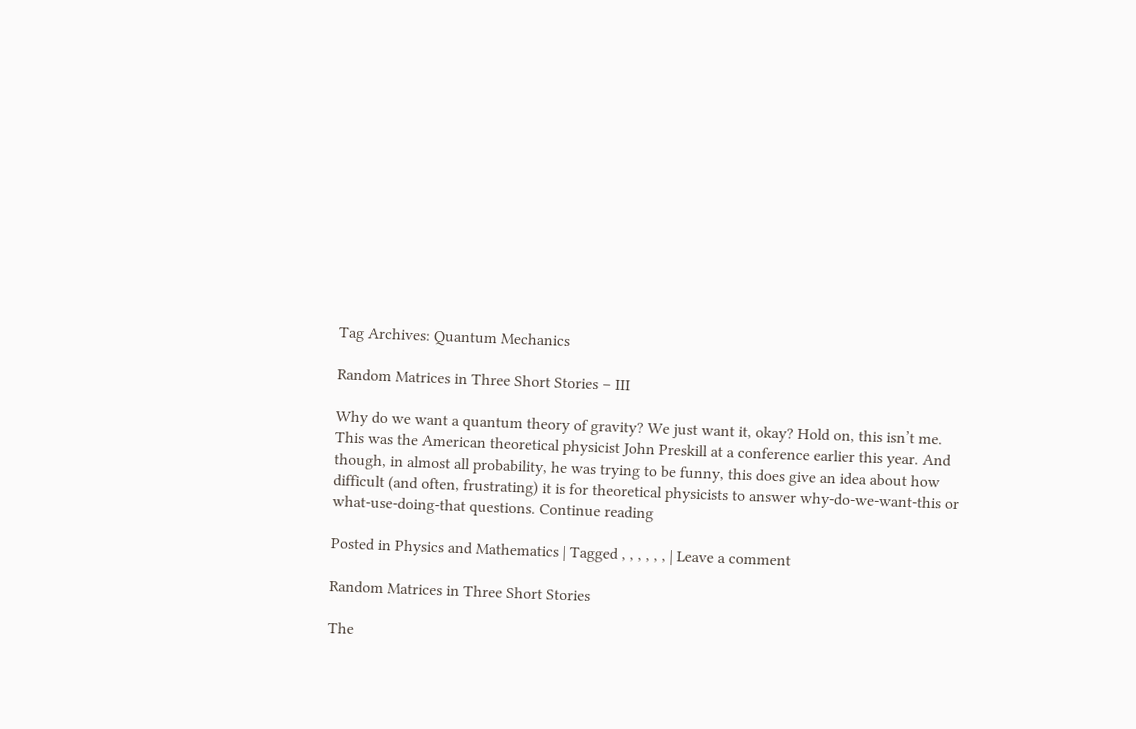Tag Archives: Quantum Mechanics

Random Matrices in Three Short Stories – III

Why do we want a quantum theory of gravity? We just want it, okay? Hold on, this isn’t me. This was the American theoretical physicist John Preskill at a conference earlier this year. And though, in almost all probability, he was trying to be funny, this does give an idea about how difficult (and often, frustrating) it is for theoretical physicists to answer why-do-we-want-this or what-use-doing-that questions. Continue reading

Posted in Physics and Mathematics | Tagged , , , , , , | Leave a comment

Random Matrices in Three Short Stories

The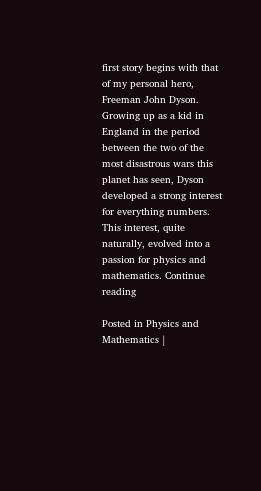first story begins with that of my personal hero, Freeman John Dyson. Growing up as a kid in England in the period between the two of the most disastrous wars this planet has seen, Dyson developed a strong interest for everything numbers. This interest, quite naturally, evolved into a passion for physics and mathematics. Continue reading

Posted in Physics and Mathematics |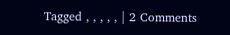Tagged , , , , , | 2 Comments